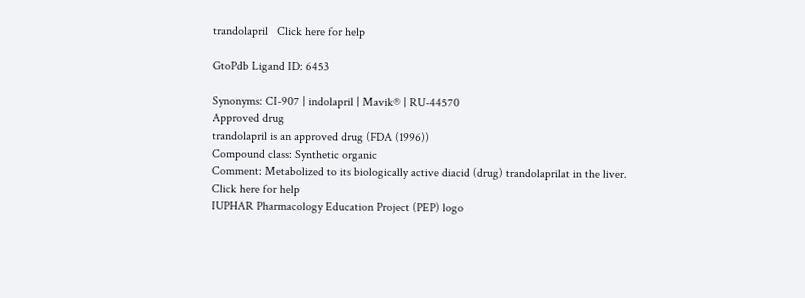trandolapril   Click here for help

GtoPdb Ligand ID: 6453

Synonyms: CI-907 | indolapril | Mavik® | RU-44570
Approved drug
trandolapril is an approved drug (FDA (1996))
Compound class: Synthetic organic
Comment: Metabolized to its biologically active diacid (drug) trandolaprilat in the liver.
Click here for help
IUPHAR Pharmacology Education Project (PEP) logo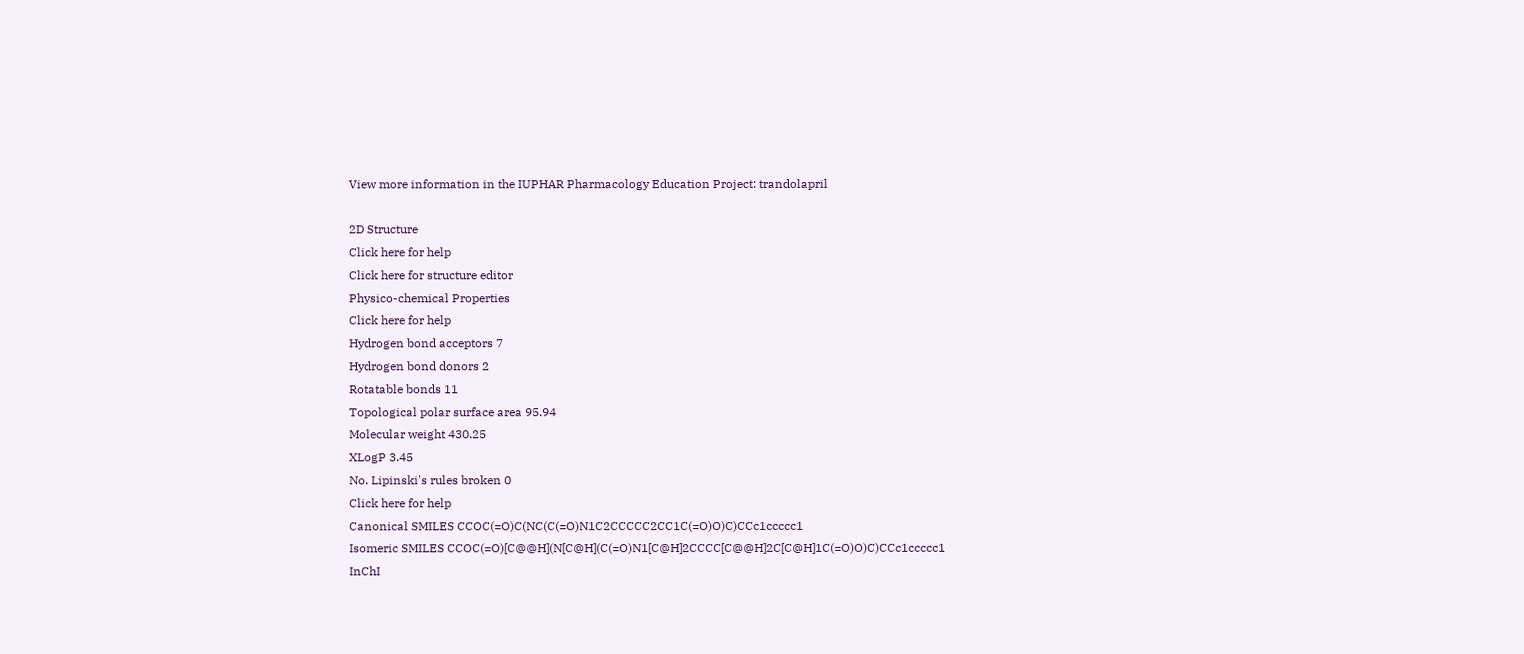View more information in the IUPHAR Pharmacology Education Project: trandolapril

2D Structure
Click here for help
Click here for structure editor
Physico-chemical Properties
Click here for help
Hydrogen bond acceptors 7
Hydrogen bond donors 2
Rotatable bonds 11
Topological polar surface area 95.94
Molecular weight 430.25
XLogP 3.45
No. Lipinski's rules broken 0
Click here for help
Canonical SMILES CCOC(=O)C(NC(C(=O)N1C2CCCCC2CC1C(=O)O)C)CCc1ccccc1
Isomeric SMILES CCOC(=O)[C@@H](N[C@H](C(=O)N1[C@H]2CCCC[C@@H]2C[C@H]1C(=O)O)C)CCc1ccccc1
InChI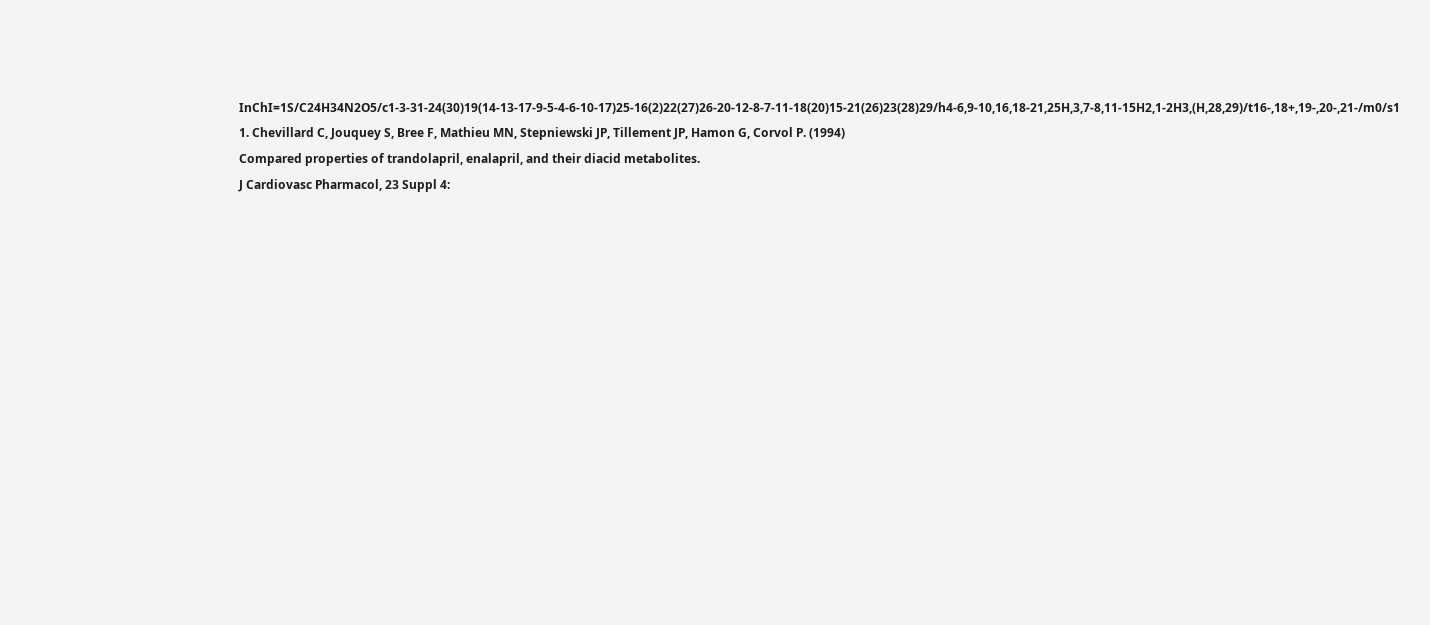InChI=1S/C24H34N2O5/c1-3-31-24(30)19(14-13-17-9-5-4-6-10-17)25-16(2)22(27)26-20-12-8-7-11-18(20)15-21(26)23(28)29/h4-6,9-10,16,18-21,25H,3,7-8,11-15H2,1-2H3,(H,28,29)/t16-,18+,19-,20-,21-/m0/s1
1. Chevillard C, Jouquey S, Bree F, Mathieu MN, Stepniewski JP, Tillement JP, Hamon G, Corvol P. (1994)
Compared properties of trandolapril, enalapril, and their diacid metabolites.
J Cardiovasc Pharmacol, 23 Suppl 4: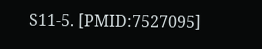S11-5. [PMID:7527095]